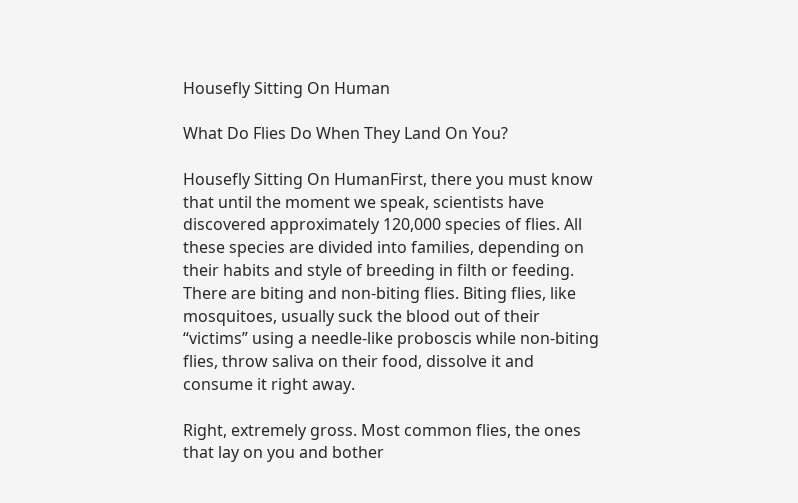Housefly Sitting On Human

What Do Flies Do When They Land On You?

Housefly Sitting On HumanFirst, there you must know that until the moment we speak, scientists have discovered approximately 120,000 species of flies. All these species are divided into families, depending on their habits and style of breeding in filth or feeding. There are biting and non-biting flies. Biting flies, like mosquitoes, usually suck the blood out of their “victims” using a needle-like proboscis while non-biting flies, throw saliva on their food, dissolve it and consume it right away.

Right, extremely gross. Most common flies, the ones that lay on you and bother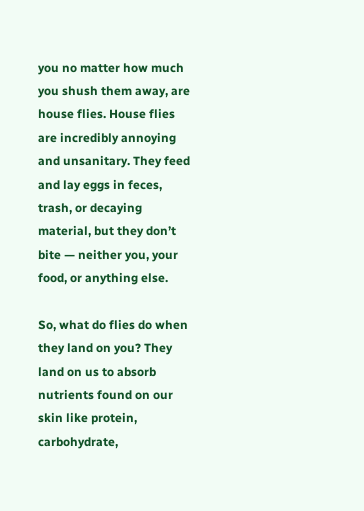you no matter how much you shush them away, are house flies. House flies are incredibly annoying and unsanitary. They feed and lay eggs in feces, trash, or decaying material, but they don’t bite — neither you, your food, or anything else.

So, what do flies do when they land on you? They land on us to absorb nutrients found on our skin like protein, carbohydrate,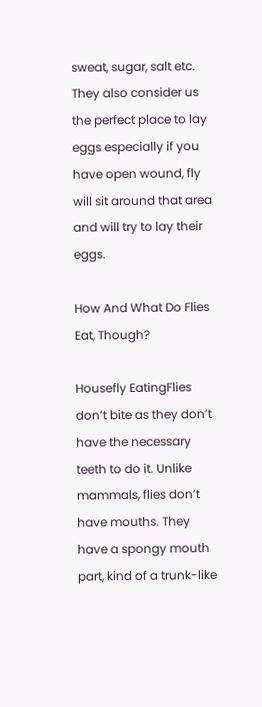sweat, sugar, salt etc. They also consider us the perfect place to lay eggs especially if you have open wound, fly will sit around that area and will try to lay their eggs.

How And What Do Flies Eat, Though?

Housefly EatingFlies don’t bite as they don’t have the necessary teeth to do it. Unlike mammals, flies don’t have mouths. They have a spongy mouth part, kind of a trunk-like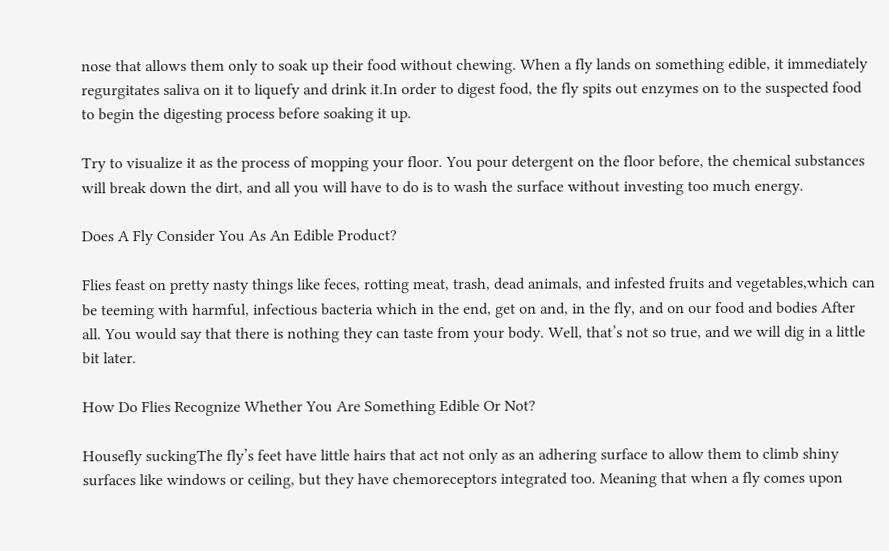nose that allows them only to soak up their food without chewing. When a fly lands on something edible, it immediately regurgitates saliva on it to liquefy and drink it.In order to digest food, the fly spits out enzymes on to the suspected food to begin the digesting process before soaking it up.

Try to visualize it as the process of mopping your floor. You pour detergent on the floor before, the chemical substances will break down the dirt, and all you will have to do is to wash the surface without investing too much energy.

Does A Fly Consider You As An Edible Product?

Flies feast on pretty nasty things like feces, rotting meat, trash, dead animals, and infested fruits and vegetables,which can be teeming with harmful, infectious bacteria which in the end, get on and, in the fly, and on our food and bodies After all. You would say that there is nothing they can taste from your body. Well, that’s not so true, and we will dig in a little bit later.

How Do Flies Recognize Whether You Are Something Edible Or Not?

Housefly suckingThe fly’s feet have little hairs that act not only as an adhering surface to allow them to climb shiny surfaces like windows or ceiling, but they have chemoreceptors integrated too. Meaning that when a fly comes upon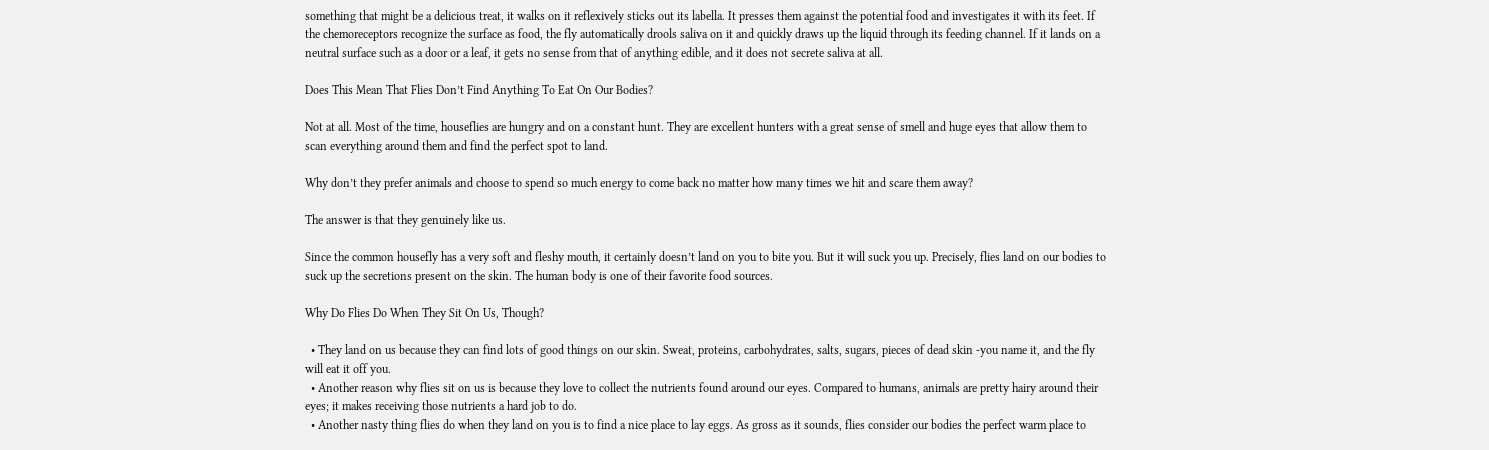something that might be a delicious treat, it walks on it reflexively sticks out its labella. It presses them against the potential food and investigates it with its feet. If the chemoreceptors recognize the surface as food, the fly automatically drools saliva on it and quickly draws up the liquid through its feeding channel. If it lands on a neutral surface such as a door or a leaf, it gets no sense from that of anything edible, and it does not secrete saliva at all.

Does This Mean That Flies Don’t Find Anything To Eat On Our Bodies?

Not at all. Most of the time, houseflies are hungry and on a constant hunt. They are excellent hunters with a great sense of smell and huge eyes that allow them to scan everything around them and find the perfect spot to land.

Why don’t they prefer animals and choose to spend so much energy to come back no matter how many times we hit and scare them away?

The answer is that they genuinely like us.

Since the common housefly has a very soft and fleshy mouth, it certainly doesn’t land on you to bite you. But it will suck you up. Precisely, flies land on our bodies to suck up the secretions present on the skin. The human body is one of their favorite food sources.

Why Do Flies Do When They Sit On Us, Though?

  • They land on us because they can find lots of good things on our skin. Sweat, proteins, carbohydrates, salts, sugars, pieces of dead skin -you name it, and the fly will eat it off you.
  • Another reason why flies sit on us is because they love to collect the nutrients found around our eyes. Compared to humans, animals are pretty hairy around their eyes; it makes receiving those nutrients a hard job to do.
  • Another nasty thing flies do when they land on you is to find a nice place to lay eggs. As gross as it sounds, flies consider our bodies the perfect warm place to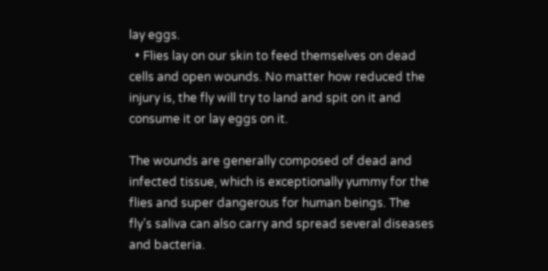lay eggs.
  • Flies lay on our skin to feed themselves on dead cells and open wounds. No matter how reduced the injury is, the fly will try to land and spit on it and consume it or lay eggs on it.

The wounds are generally composed of dead and infected tissue, which is exceptionally yummy for the flies and super dangerous for human beings. The fly’s saliva can also carry and spread several diseases and bacteria.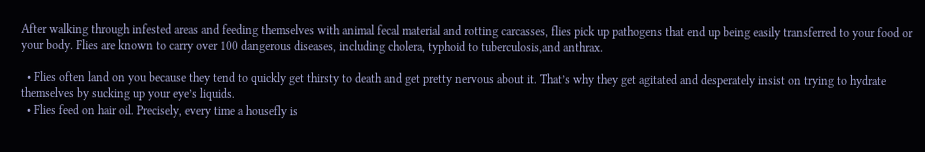After walking through infested areas and feeding themselves with animal fecal material and rotting carcasses, flies pick up pathogens that end up being easily transferred to your food or your body. Flies are known to carry over 100 dangerous diseases, including cholera, typhoid to tuberculosis,and anthrax.

  • Flies often land on you because they tend to quickly get thirsty to death and get pretty nervous about it. That’s why they get agitated and desperately insist on trying to hydrate themselves by sucking up your eye’s liquids.
  • Flies feed on hair oil. Precisely, every time a housefly is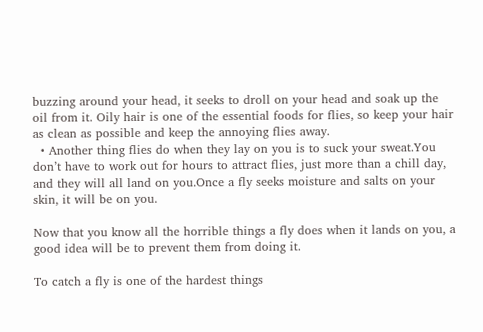buzzing around your head, it seeks to droll on your head and soak up the oil from it. Oily hair is one of the essential foods for flies, so keep your hair as clean as possible and keep the annoying flies away.
  • Another thing flies do when they lay on you is to suck your sweat.You don’t have to work out for hours to attract flies, just more than a chill day, and they will all land on you.Once a fly seeks moisture and salts on your skin, it will be on you.

Now that you know all the horrible things a fly does when it lands on you, a good idea will be to prevent them from doing it.

To catch a fly is one of the hardest things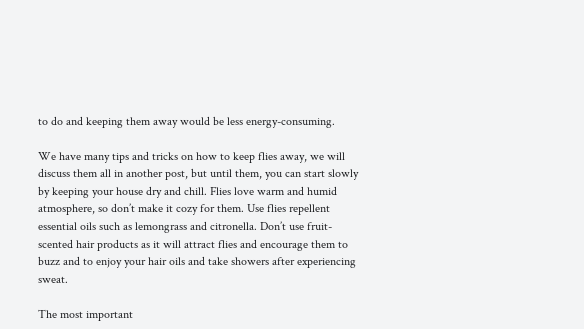to do and keeping them away would be less energy-consuming.

We have many tips and tricks on how to keep flies away, we will discuss them all in another post, but until them, you can start slowly by keeping your house dry and chill. Flies love warm and humid atmosphere, so don’t make it cozy for them. Use flies repellent essential oils such as lemongrass and citronella. Don’t use fruit-scented hair products as it will attract flies and encourage them to buzz and to enjoy your hair oils and take showers after experiencing sweat.

The most important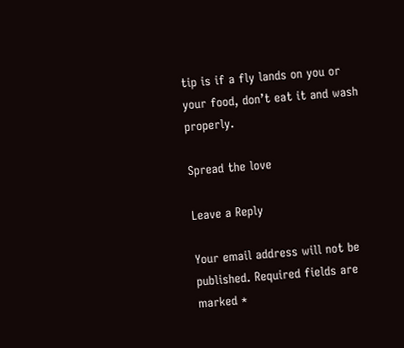tip is if a fly lands on you or your food, don’t eat it and wash properly.

Spread the love

Leave a Reply

Your email address will not be published. Required fields are marked *